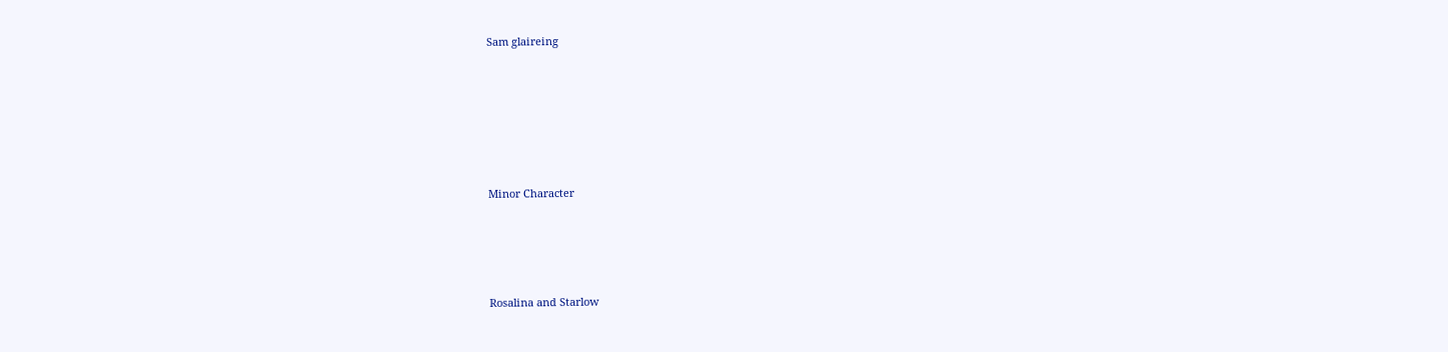Sam glaireing






Minor Character




Rosalina and Starlow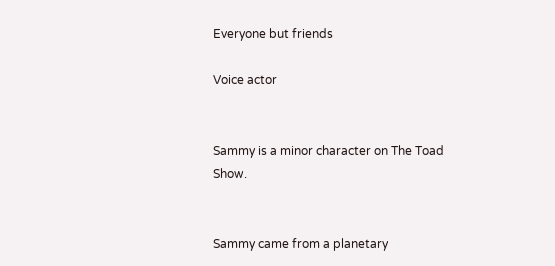Everyone but friends

Voice actor


Sammy is a minor character on The Toad Show.


Sammy came from a planetary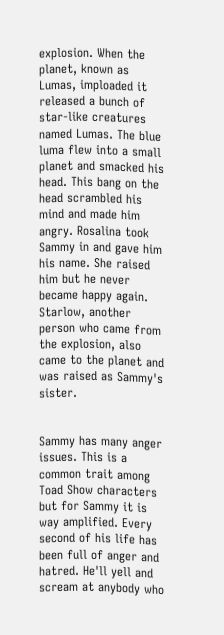explosion. When the planet, known as Lumas, imploaded it released a bunch of star-like creatures named Lumas. The blue luma flew into a small planet and smacked his head. This bang on the head scrambled his mind and made him angry. Rosalina took Sammy in and gave him his name. She raised him but he never became happy again. Starlow, another person who came from the explosion, also came to the planet and was raised as Sammy's sister.


Sammy has many anger issues. This is a common trait among Toad Show characters but for Sammy it is way amplified. Every second of his life has been full of anger and hatred. He'll yell and scream at anybody who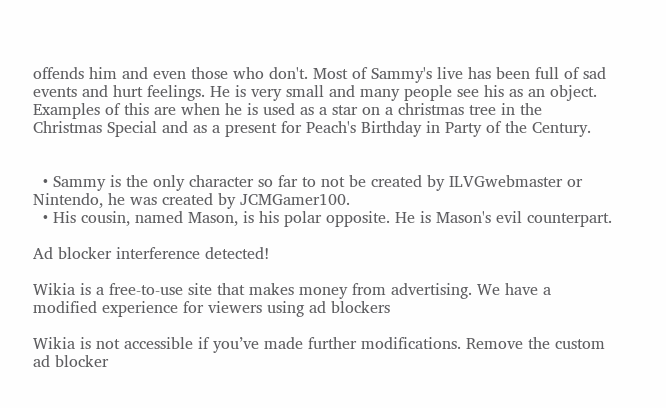offends him and even those who don't. Most of Sammy's live has been full of sad events and hurt feelings. He is very small and many people see his as an object. Examples of this are when he is used as a star on a christmas tree in the Christmas Special and as a present for Peach's Birthday in Party of the Century.


  • Sammy is the only character so far to not be created by ILVGwebmaster or Nintendo, he was created by JCMGamer100.
  • His cousin, named Mason, is his polar opposite. He is Mason's evil counterpart.

Ad blocker interference detected!

Wikia is a free-to-use site that makes money from advertising. We have a modified experience for viewers using ad blockers

Wikia is not accessible if you’ve made further modifications. Remove the custom ad blocker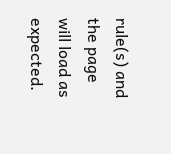rule(s) and the page will load as expected.